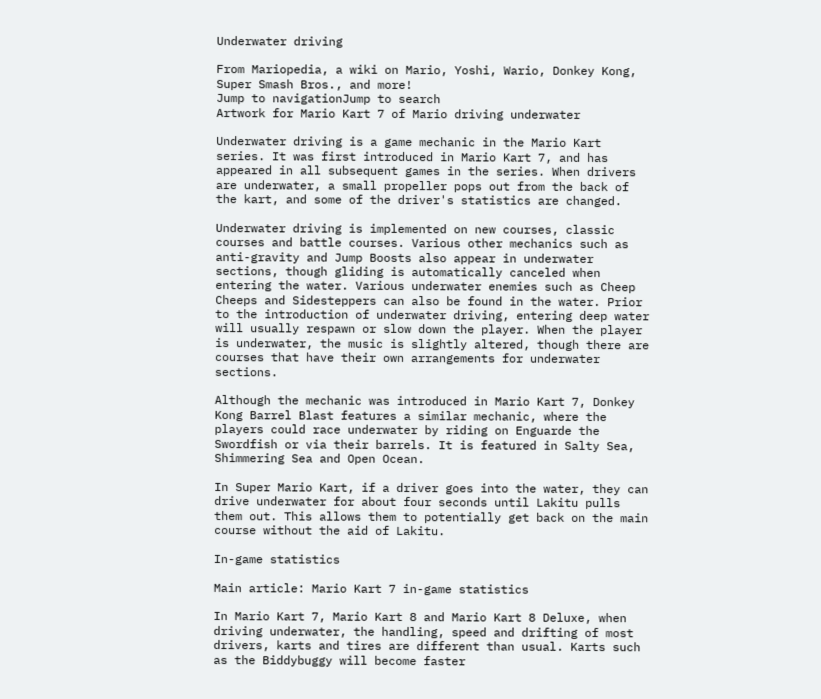Underwater driving

From Mariopedia, a wiki on Mario, Yoshi, Wario, Donkey Kong, Super Smash Bros., and more!
Jump to navigationJump to search
Artwork for Mario Kart 7 of Mario driving underwater

Underwater driving is a game mechanic in the Mario Kart series. It was first introduced in Mario Kart 7, and has appeared in all subsequent games in the series. When drivers are underwater, a small propeller pops out from the back of the kart, and some of the driver's statistics are changed.

Underwater driving is implemented on new courses, classic courses and battle courses. Various other mechanics such as anti-gravity and Jump Boosts also appear in underwater sections, though gliding is automatically canceled when entering the water. Various underwater enemies such as Cheep Cheeps and Sidesteppers can also be found in the water. Prior to the introduction of underwater driving, entering deep water will usually respawn or slow down the player. When the player is underwater, the music is slightly altered, though there are courses that have their own arrangements for underwater sections.

Although the mechanic was introduced in Mario Kart 7, Donkey Kong Barrel Blast features a similar mechanic, where the players could race underwater by riding on Enguarde the Swordfish or via their barrels. It is featured in Salty Sea, Shimmering Sea and Open Ocean.

In Super Mario Kart, if a driver goes into the water, they can drive underwater for about four seconds until Lakitu pulls them out. This allows them to potentially get back on the main course without the aid of Lakitu.

In-game statistics

Main article: Mario Kart 7 in-game statistics

In Mario Kart 7, Mario Kart 8 and Mario Kart 8 Deluxe, when driving underwater, the handling, speed and drifting of most drivers, karts and tires are different than usual. Karts such as the Biddybuggy will become faster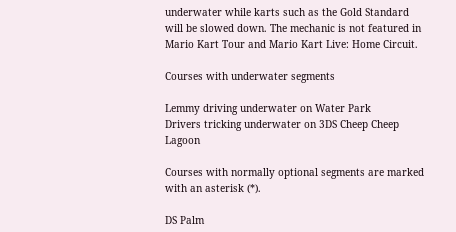underwater while karts such as the Gold Standard will be slowed down. The mechanic is not featured in Mario Kart Tour and Mario Kart Live: Home Circuit.

Courses with underwater segments

Lemmy driving underwater on Water Park
Drivers tricking underwater on 3DS Cheep Cheep Lagoon

Courses with normally optional segments are marked with an asterisk (*).

DS Palm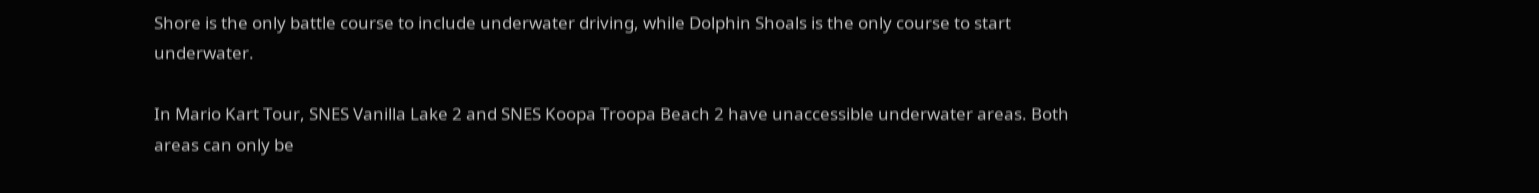Shore is the only battle course to include underwater driving, while Dolphin Shoals is the only course to start underwater.

In Mario Kart Tour, SNES Vanilla Lake 2 and SNES Koopa Troopa Beach 2 have unaccessible underwater areas. Both areas can only be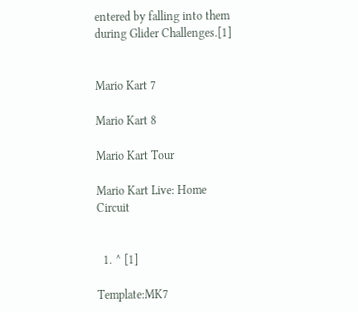entered by falling into them during Glider Challenges.[1]


Mario Kart 7

Mario Kart 8

Mario Kart Tour

Mario Kart Live: Home Circuit


  1. ^ [1]

Template:MK7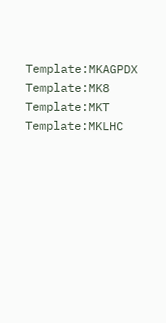Template:MKAGPDX Template:MK8 Template:MKT Template:MKLHC